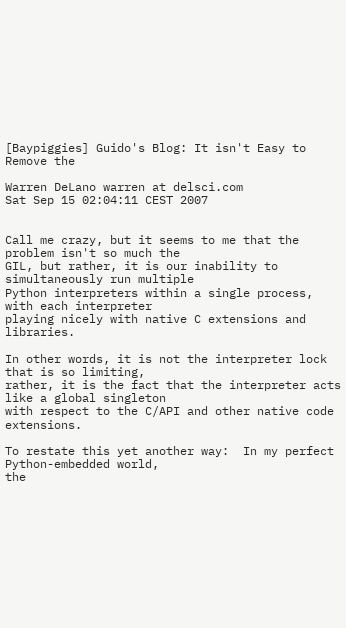[Baypiggies] Guido's Blog: It isn't Easy to Remove the

Warren DeLano warren at delsci.com
Sat Sep 15 02:04:11 CEST 2007


Call me crazy, but it seems to me that the problem isn't so much the
GIL, but rather, it is our inability to simultaneously run multiple
Python interpreters within a single process, with each interpreter
playing nicely with native C extensions and libraries.

In other words, it is not the interpreter lock that is so limiting,
rather, it is the fact that the interpreter acts like a global singleton
with respect to the C/API and other native code extensions.

To restate this yet another way:  In my perfect Python-embedded world,
the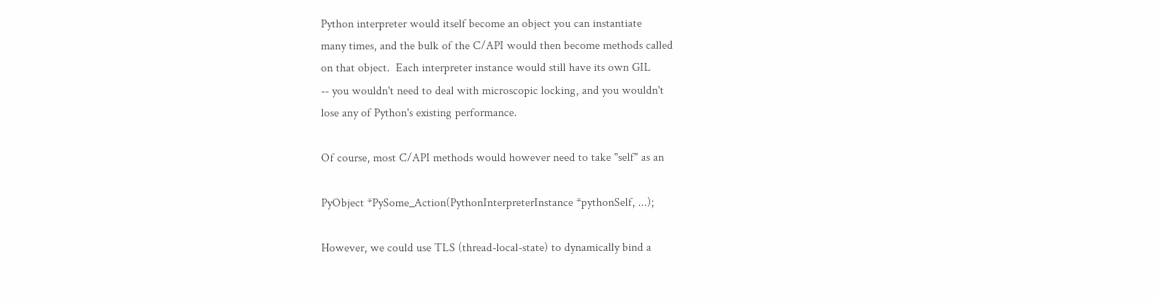Python interpreter would itself become an object you can instantiate
many times, and the bulk of the C/API would then become methods called
on that object.  Each interpreter instance would still have its own GIL
-- you wouldn't need to deal with microscopic locking, and you wouldn't
lose any of Python's existing performance.

Of course, most C/API methods would however need to take "self" as an

PyObject *PySome_Action(PythonInterpreterInstance *pythonSelf, ...);

However, we could use TLS (thread-local-state) to dynamically bind a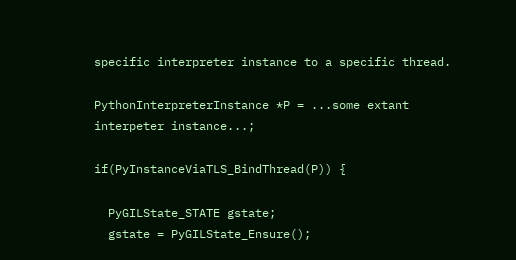specific interpreter instance to a specific thread.

PythonInterpreterInstance *P = ...some extant interpeter instance...;

if(PyInstanceViaTLS_BindThread(P)) {

  PyGILState_STATE gstate;
  gstate = PyGILState_Ensure();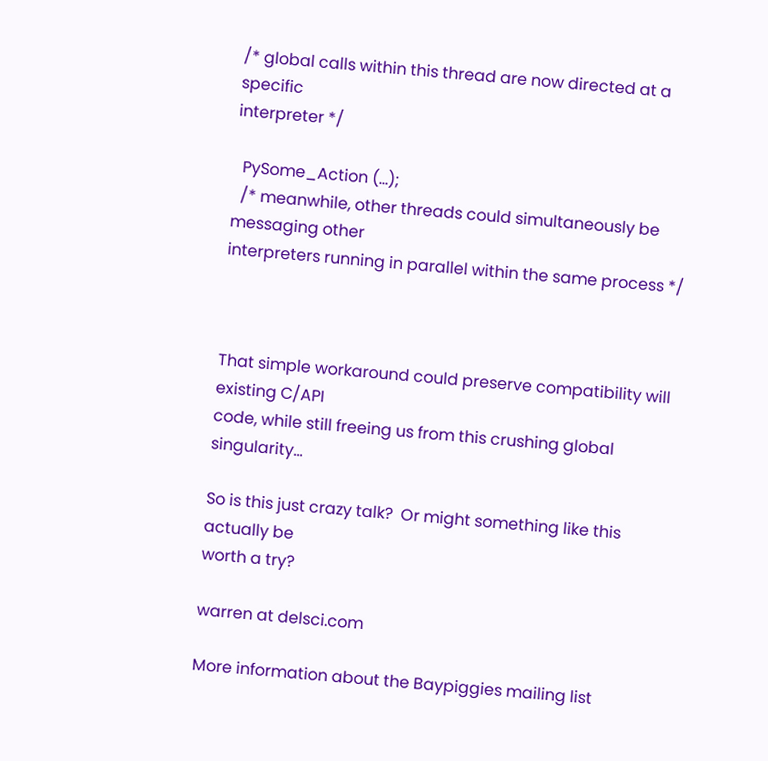/* global calls within this thread are now directed at a specific
interpreter */

  PySome_Action (...);
  /* meanwhile, other threads could simultaneously be messaging other
interpreters running in parallel within the same process */



That simple workaround could preserve compatibility will existing C/API
code, while still freeing us from this crushing global singularity...

So is this just crazy talk?  Or might something like this actually be
worth a try?

warren at delsci.com

More information about the Baypiggies mailing list